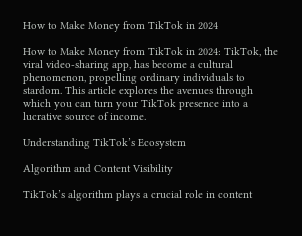How to Make Money from TikTok in 2024

How to Make Money from TikTok in 2024: TikTok, the viral video-sharing app, has become a cultural phenomenon, propelling ordinary individuals to stardom. This article explores the avenues through which you can turn your TikTok presence into a lucrative source of income.

Understanding TikTok’s Ecosystem

Algorithm and Content Visibility

TikTok’s algorithm plays a crucial role in content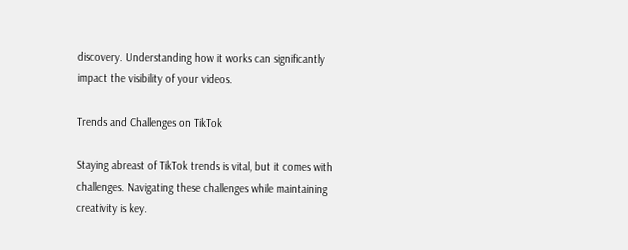discovery. Understanding how it works can significantly impact the visibility of your videos.

Trends and Challenges on TikTok

Staying abreast of TikTok trends is vital, but it comes with challenges. Navigating these challenges while maintaining creativity is key.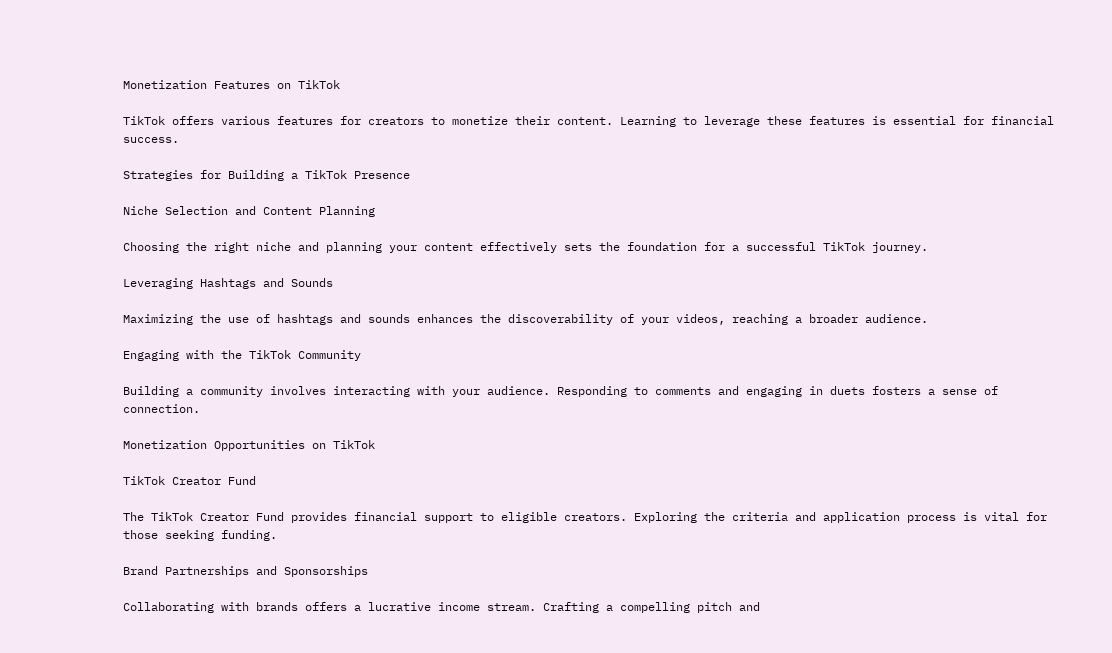Monetization Features on TikTok

TikTok offers various features for creators to monetize their content. Learning to leverage these features is essential for financial success.

Strategies for Building a TikTok Presence

Niche Selection and Content Planning

Choosing the right niche and planning your content effectively sets the foundation for a successful TikTok journey.

Leveraging Hashtags and Sounds

Maximizing the use of hashtags and sounds enhances the discoverability of your videos, reaching a broader audience.

Engaging with the TikTok Community

Building a community involves interacting with your audience. Responding to comments and engaging in duets fosters a sense of connection.

Monetization Opportunities on TikTok

TikTok Creator Fund

The TikTok Creator Fund provides financial support to eligible creators. Exploring the criteria and application process is vital for those seeking funding.

Brand Partnerships and Sponsorships

Collaborating with brands offers a lucrative income stream. Crafting a compelling pitch and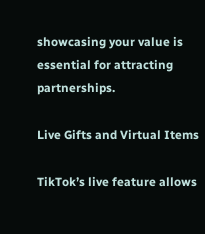showcasing your value is essential for attracting partnerships.

Live Gifts and Virtual Items

TikTok’s live feature allows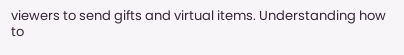viewers to send gifts and virtual items. Understanding how to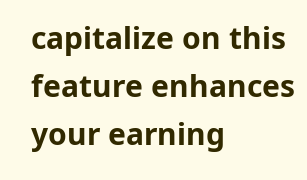capitalize on this feature enhances your earning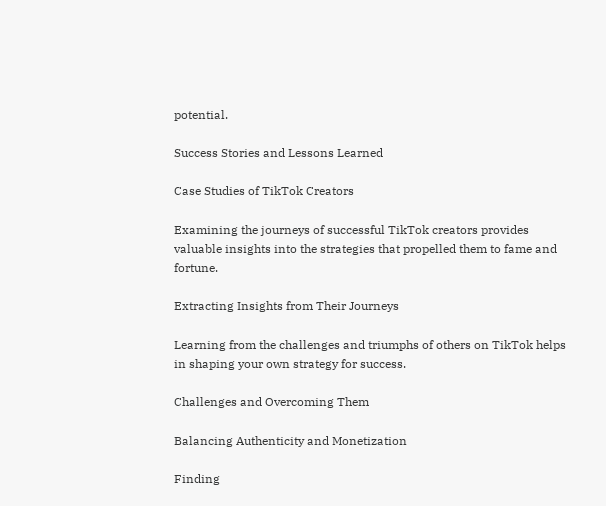potential.

Success Stories and Lessons Learned

Case Studies of TikTok Creators

Examining the journeys of successful TikTok creators provides valuable insights into the strategies that propelled them to fame and fortune.

Extracting Insights from Their Journeys

Learning from the challenges and triumphs of others on TikTok helps in shaping your own strategy for success.

Challenges and Overcoming Them

Balancing Authenticity and Monetization

Finding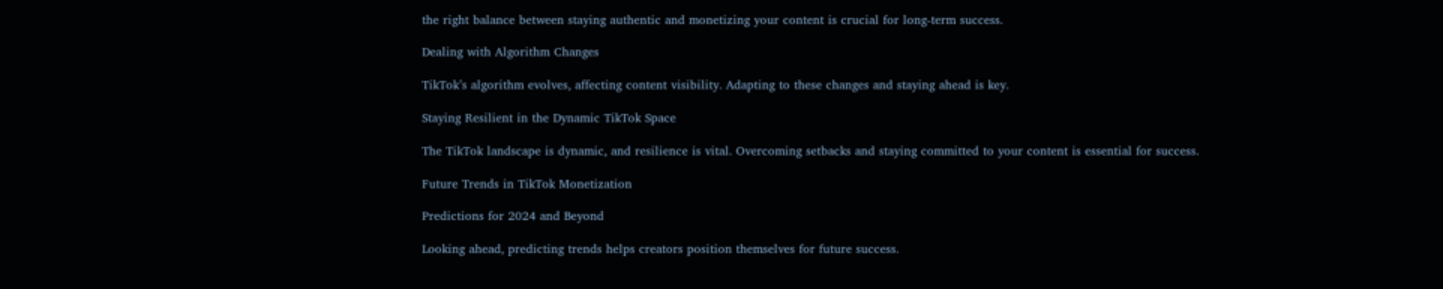the right balance between staying authentic and monetizing your content is crucial for long-term success.

Dealing with Algorithm Changes

TikTok’s algorithm evolves, affecting content visibility. Adapting to these changes and staying ahead is key.

Staying Resilient in the Dynamic TikTok Space

The TikTok landscape is dynamic, and resilience is vital. Overcoming setbacks and staying committed to your content is essential for success.

Future Trends in TikTok Monetization

Predictions for 2024 and Beyond

Looking ahead, predicting trends helps creators position themselves for future success.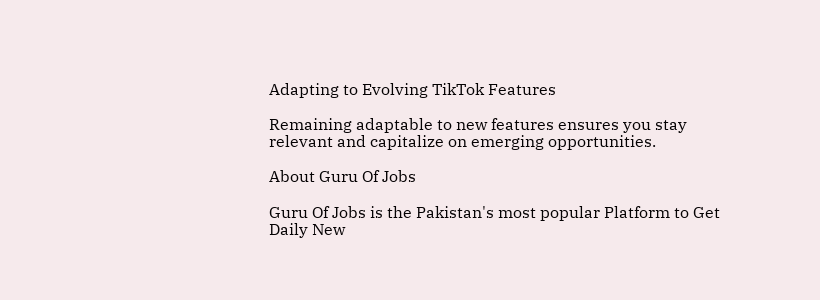Adapting to Evolving TikTok Features

Remaining adaptable to new features ensures you stay relevant and capitalize on emerging opportunities.

About Guru Of Jobs

Guru Of Jobs is the Pakistan's most popular Platform to Get Daily New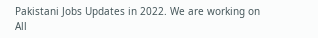Pakistani Jobs Updates in 2022. We are working on All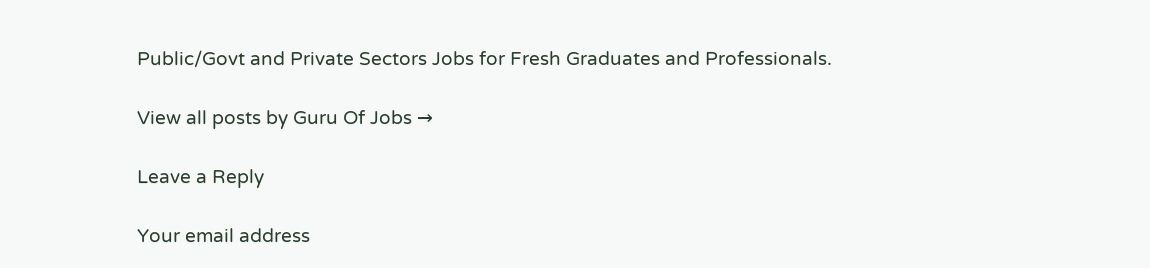Public/Govt and Private Sectors Jobs for Fresh Graduates and Professionals.

View all posts by Guru Of Jobs →

Leave a Reply

Your email address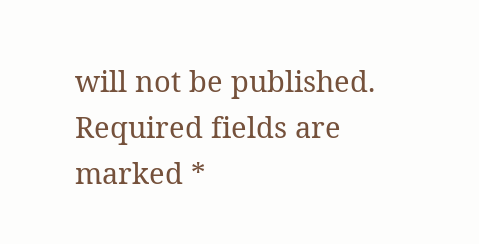will not be published. Required fields are marked *